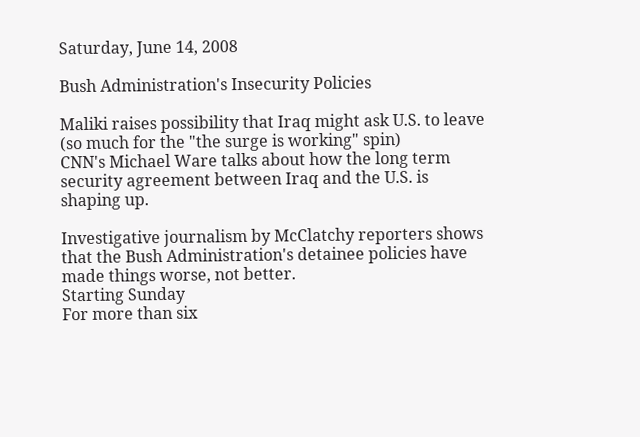Saturday, June 14, 2008

Bush Administration's Insecurity Policies

Maliki raises possibility that Iraq might ask U.S. to leave (so much for the "the surge is working" spin)
CNN's Michael Ware talks about how the long term security agreement between Iraq and the U.S. is shaping up.

Investigative journalism by McClatchy reporters shows that the Bush Administration's detainee policies have made things worse, not better.
Starting Sunday
For more than six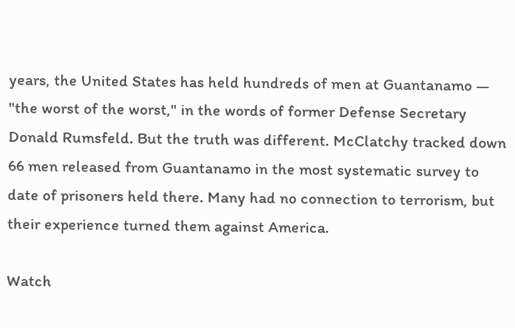years, the United States has held hundreds of men at Guantanamo — "the worst of the worst," in the words of former Defense Secretary Donald Rumsfeld. But the truth was different. McClatchy tracked down 66 men released from Guantanamo in the most systematic survey to date of prisoners held there. Many had no connection to terrorism, but their experience turned them against America.

Watch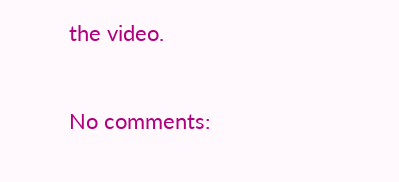the video.

No comments: